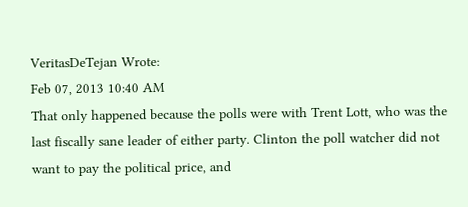VeritasDeTejan Wrote:
Feb 07, 2013 10:40 AM
That only happened because the polls were with Trent Lott, who was the last fiscally sane leader of either party. Clinton the poll watcher did not want to pay the political price, and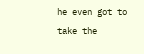he even got to take the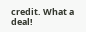credit. What a deal!